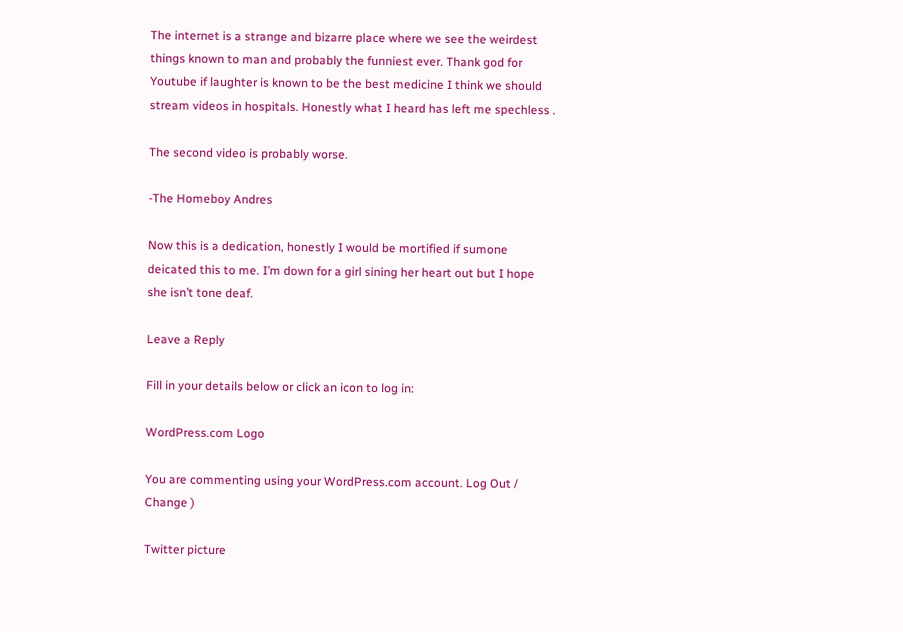The internet is a strange and bizarre place where we see the weirdest things known to man and probably the funniest ever. Thank god for Youtube if laughter is known to be the best medicine I think we should stream videos in hospitals. Honestly what I heard has left me spechless .

The second video is probably worse.

-The Homeboy Andres

Now this is a dedication, honestly I would be mortified if sumone deicated this to me. I’m down for a girl sining her heart out but I hope she isn’t tone deaf.

Leave a Reply

Fill in your details below or click an icon to log in:

WordPress.com Logo

You are commenting using your WordPress.com account. Log Out / Change )

Twitter picture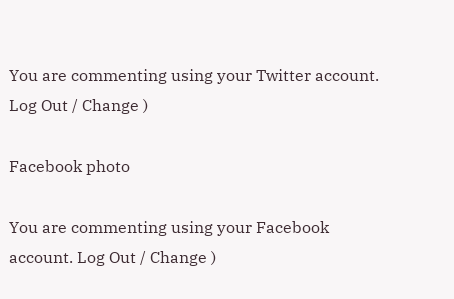You are commenting using your Twitter account. Log Out / Change )

Facebook photo

You are commenting using your Facebook account. Log Out / Change )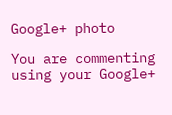Google+ photo

You are commenting using your Google+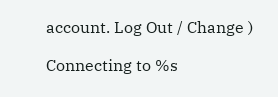account. Log Out / Change )

Connecting to %s